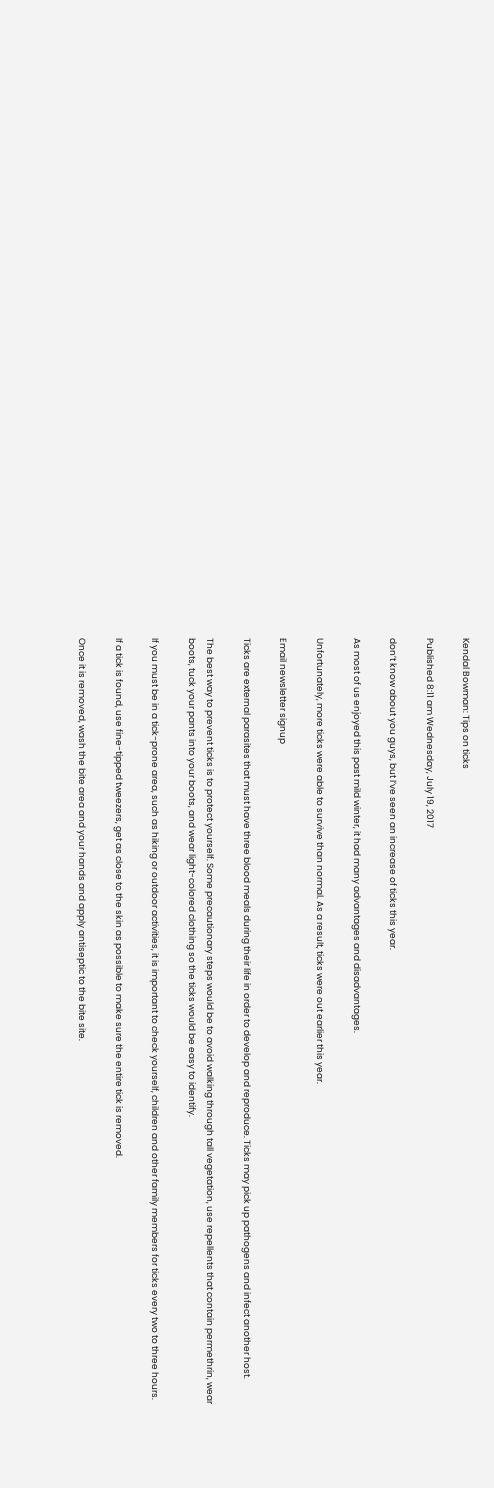Kendal Bowman: Tips on ticks

Published 8:11 am Wednesday, July 19, 2017

don’t know about you guys, but I’ve seen an increase of ticks this year.

As most of us enjoyed this past mild winter, it had many advantages and disadvantages.

Unfortunately, more ticks were able to survive than normal. As a result, ticks were out earlier this year.

Email newsletter signup

Ticks are external parasites that must have three blood meals during their life in order to develop and reproduce. Ticks may pick up pathogens and infect another host.

The best way to prevent ticks is to protect yourself. Some precautionary steps would be to avoid walking through tall vegetation, use repellents that contain permethrin, wear boots, tuck your pants into your boots, and wear light-colored clothing so the ticks would be easy to identify.

If you must be in a tick-prone area, such as hiking or outdoor activities, it is important to check yourself, children and other family members for ticks every two to three hours.

If a tick is found, use fine-tipped tweezers, get as close to the skin as possible to make sure the entire tick is removed.

Once it is removed, wash the bite area and your hands and apply antiseptic to the bite site.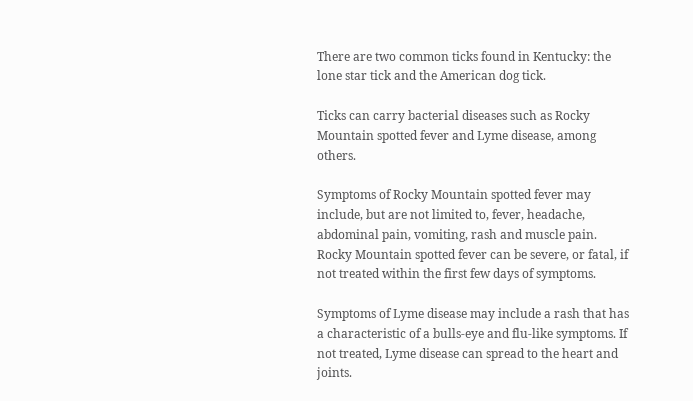There are two common ticks found in Kentucky: the lone star tick and the American dog tick.

Ticks can carry bacterial diseases such as Rocky Mountain spotted fever and Lyme disease, among others.

Symptoms of Rocky Mountain spotted fever may include, but are not limited to, fever, headache, abdominal pain, vomiting, rash and muscle pain. Rocky Mountain spotted fever can be severe, or fatal, if not treated within the first few days of symptoms.

Symptoms of Lyme disease may include a rash that has a characteristic of a bulls-eye and flu-like symptoms. If not treated, Lyme disease can spread to the heart and joints.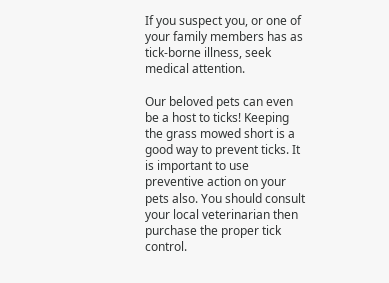If you suspect you, or one of your family members has as tick-borne illness, seek medical attention.

Our beloved pets can even be a host to ticks! Keeping the grass mowed short is a good way to prevent ticks. It is important to use preventive action on your pets also. You should consult your local veterinarian then purchase the proper tick control.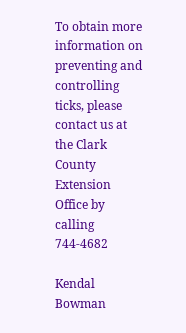To obtain more information on preventing and controlling ticks, please contact us at the Clark County Extension Office by calling 744-4682

Kendal Bowman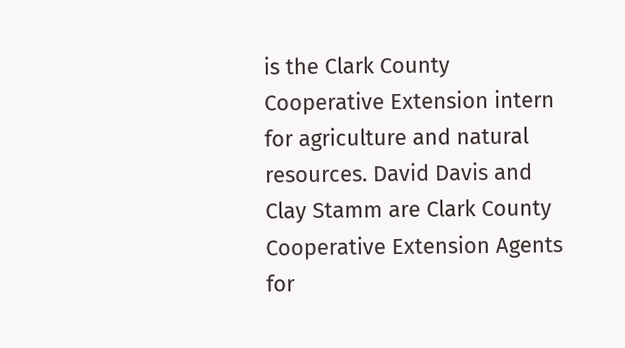is the Clark County Cooperative Extension intern for agriculture and natural resources. David Davis and Clay Stamm are Clark County Cooperative Extension Agents for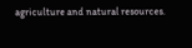agriculture and natural resources.